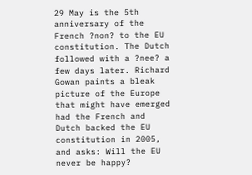29 May is the 5th anniversary of the French ?non? to the EU constitution. The Dutch followed with a ?nee? a few days later. Richard Gowan paints a bleak picture of the Europe that might have emerged had the French and Dutch backed the EU constitution in 2005, and asks: Will the EU never be happy?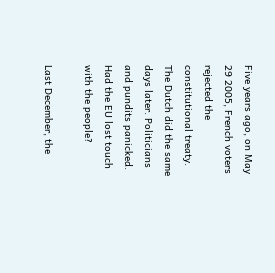Five years ago, on May 29 2005, French voters rejected the constitutional treaty. The Dutch did the same days later. Politicians and pundits panicked. Had the EU lost touch with the people?

Last December, the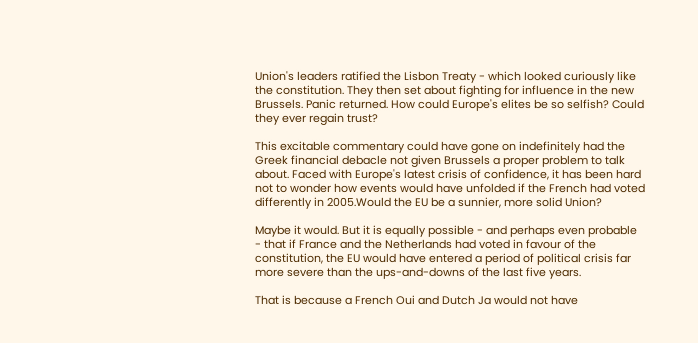Union's leaders ratified the Lisbon Treaty - which looked curiously like the constitution. They then set about fighting for influence in the new Brussels. Panic returned. How could Europe's elites be so selfish? Could they ever regain trust?

This excitable commentary could have gone on indefinitely had the Greek financial debacle not given Brussels a proper problem to talk about. Faced with Europe's latest crisis of confidence, it has been hard not to wonder how events would have unfolded if the French had voted differently in 2005.Would the EU be a sunnier, more solid Union?

Maybe it would. But it is equally possible - and perhaps even probable - that if France and the Netherlands had voted in favour of the constitution, the EU would have entered a period of political crisis far more severe than the ups-and-downs of the last five years.

That is because a French Oui and Dutch Ja would not have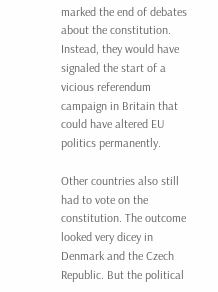marked the end of debates about the constitution. Instead, they would have signaled the start of a vicious referendum campaign in Britain that could have altered EU politics permanently.

Other countries also still had to vote on the constitution. The outcome looked very dicey in Denmark and the Czech Republic. But the political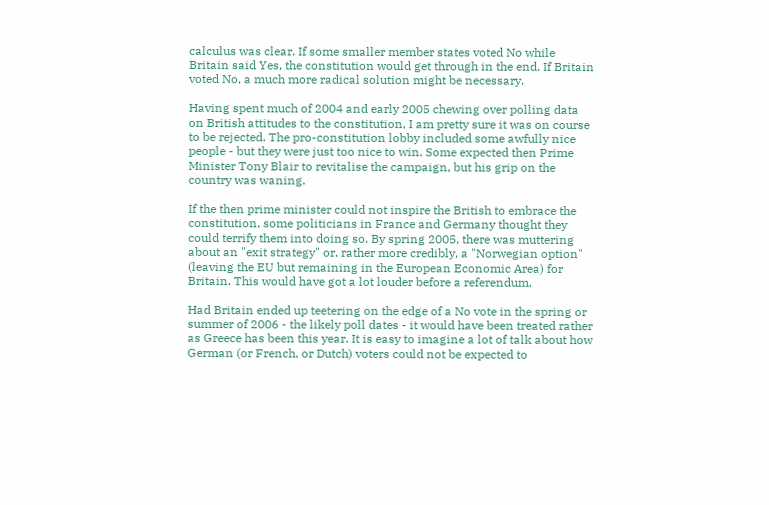calculus was clear. If some smaller member states voted No while Britain said Yes, the constitution would get through in the end. If Britain voted No, a much more radical solution might be necessary.

Having spent much of 2004 and early 2005 chewing over polling data on British attitudes to the constitution, I am pretty sure it was on course to be rejected. The pro-constitution lobby included some awfully nice people - but they were just too nice to win. Some expected then Prime Minister Tony Blair to revitalise the campaign, but his grip on the country was waning.

If the then prime minister could not inspire the British to embrace the constitution, some politicians in France and Germany thought they could terrify them into doing so. By spring 2005, there was muttering about an "exit strategy" or, rather more credibly, a "Norwegian option" (leaving the EU but remaining in the European Economic Area) for Britain. This would have got a lot louder before a referendum.

Had Britain ended up teetering on the edge of a No vote in the spring or summer of 2006 - the likely poll dates - it would have been treated rather as Greece has been this year. It is easy to imagine a lot of talk about how German (or French, or Dutch) voters could not be expected to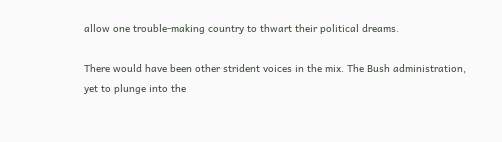allow one trouble-making country to thwart their political dreams.

There would have been other strident voices in the mix. The Bush administration, yet to plunge into the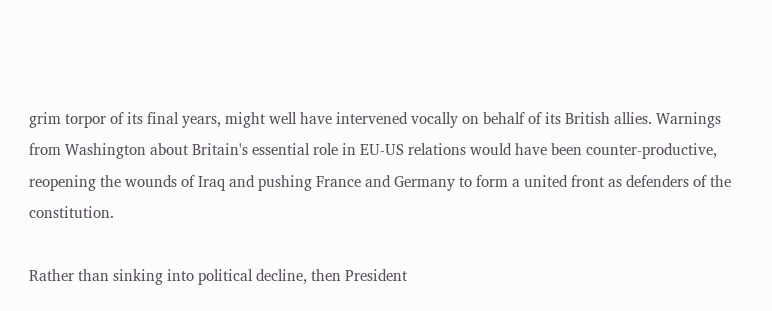grim torpor of its final years, might well have intervened vocally on behalf of its British allies. Warnings from Washington about Britain's essential role in EU-US relations would have been counter-productive, reopening the wounds of Iraq and pushing France and Germany to form a united front as defenders of the constitution.

Rather than sinking into political decline, then President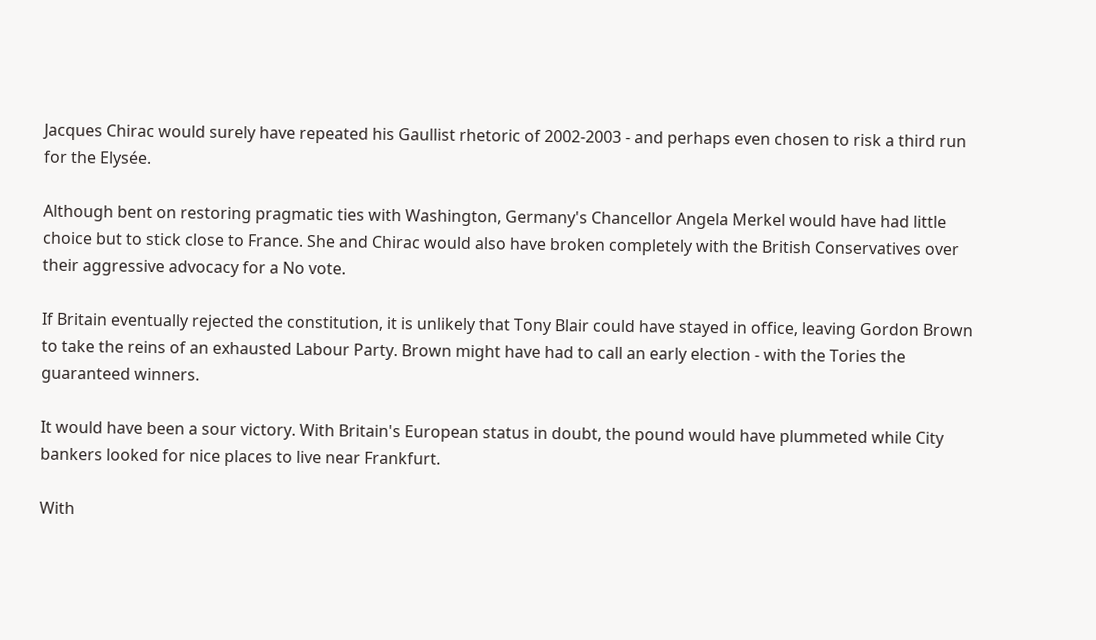Jacques Chirac would surely have repeated his Gaullist rhetoric of 2002-2003 - and perhaps even chosen to risk a third run for the Elysée.

Although bent on restoring pragmatic ties with Washington, Germany's Chancellor Angela Merkel would have had little choice but to stick close to France. She and Chirac would also have broken completely with the British Conservatives over their aggressive advocacy for a No vote.

If Britain eventually rejected the constitution, it is unlikely that Tony Blair could have stayed in office, leaving Gordon Brown to take the reins of an exhausted Labour Party. Brown might have had to call an early election - with the Tories the guaranteed winners.

It would have been a sour victory. With Britain's European status in doubt, the pound would have plummeted while City bankers looked for nice places to live near Frankfurt.

With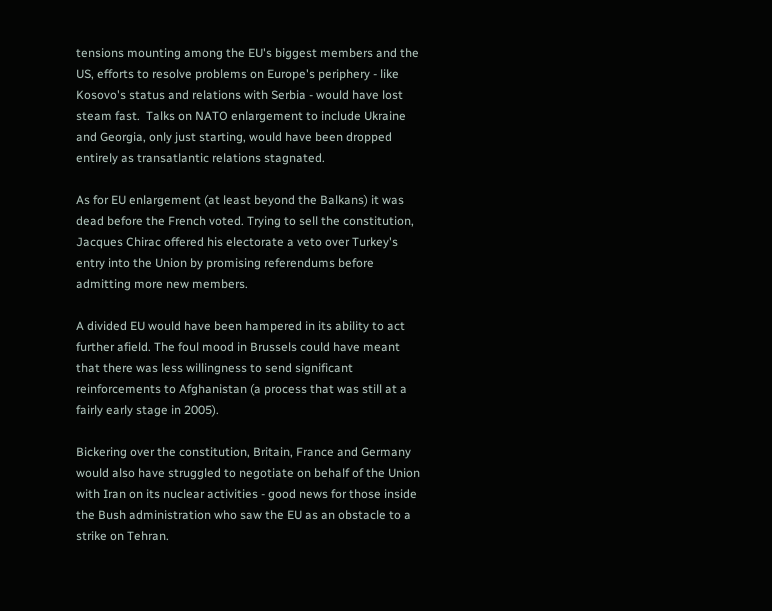tensions mounting among the EU's biggest members and the US, efforts to resolve problems on Europe's periphery - like Kosovo's status and relations with Serbia - would have lost steam fast.  Talks on NATO enlargement to include Ukraine and Georgia, only just starting, would have been dropped entirely as transatlantic relations stagnated.

As for EU enlargement (at least beyond the Balkans) it was dead before the French voted. Trying to sell the constitution, Jacques Chirac offered his electorate a veto over Turkey's entry into the Union by promising referendums before admitting more new members.

A divided EU would have been hampered in its ability to act further afield. The foul mood in Brussels could have meant that there was less willingness to send significant reinforcements to Afghanistan (a process that was still at a fairly early stage in 2005).

Bickering over the constitution, Britain, France and Germany would also have struggled to negotiate on behalf of the Union with Iran on its nuclear activities - good news for those inside the Bush administration who saw the EU as an obstacle to a strike on Tehran.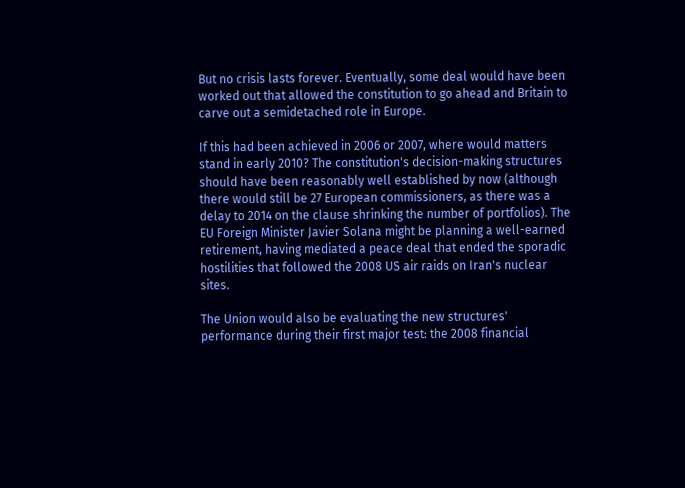But no crisis lasts forever. Eventually, some deal would have been worked out that allowed the constitution to go ahead and Britain to carve out a semidetached role in Europe.

If this had been achieved in 2006 or 2007, where would matters stand in early 2010? The constitution's decision-making structures should have been reasonably well established by now (although there would still be 27 European commissioners, as there was a delay to 2014 on the clause shrinking the number of portfolios). The EU Foreign Minister Javier Solana might be planning a well-earned retirement, having mediated a peace deal that ended the sporadic hostilities that followed the 2008 US air raids on Iran's nuclear sites.

The Union would also be evaluating the new structures' performance during their first major test: the 2008 financial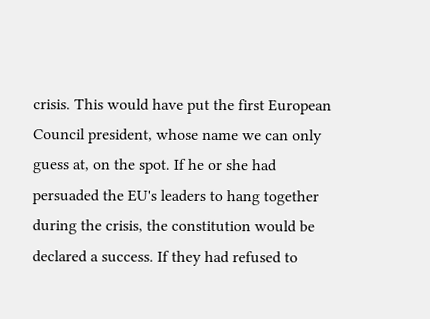crisis. This would have put the first European Council president, whose name we can only guess at, on the spot. If he or she had persuaded the EU's leaders to hang together during the crisis, the constitution would be declared a success. If they had refused to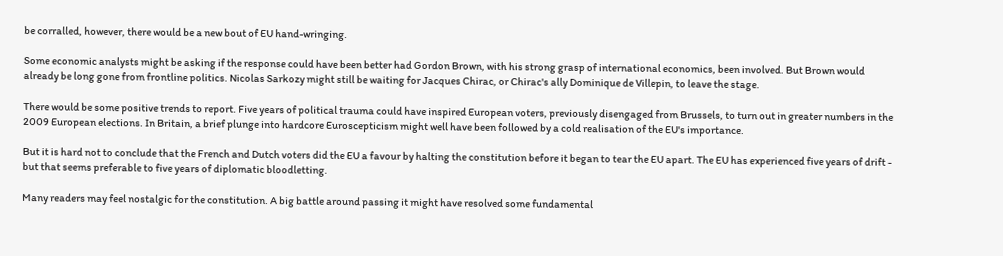be corralled, however, there would be a new bout of EU hand-wringing.

Some economic analysts might be asking if the response could have been better had Gordon Brown, with his strong grasp of international economics, been involved. But Brown would already be long gone from frontline politics. Nicolas Sarkozy might still be waiting for Jacques Chirac, or Chirac's ally Dominique de Villepin, to leave the stage.

There would be some positive trends to report. Five years of political trauma could have inspired European voters, previously disengaged from Brussels, to turn out in greater numbers in the 2009 European elections. In Britain, a brief plunge into hardcore Euroscepticism might well have been followed by a cold realisation of the EU's importance.

But it is hard not to conclude that the French and Dutch voters did the EU a favour by halting the constitution before it began to tear the EU apart. The EU has experienced five years of drift - but that seems preferable to five years of diplomatic bloodletting.

Many readers may feel nostalgic for the constitution. A big battle around passing it might have resolved some fundamental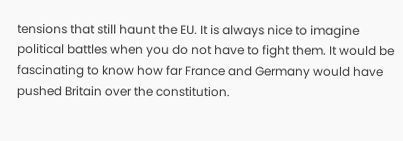tensions that still haunt the EU. It is always nice to imagine political battles when you do not have to fight them. It would be fascinating to know how far France and Germany would have pushed Britain over the constitution.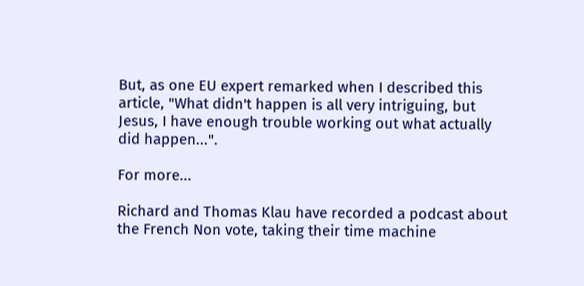But, as one EU expert remarked when I described this article, "What didn't happen is all very intriguing, but Jesus, I have enough trouble working out what actually did happen...".

For more...

Richard and Thomas Klau have recorded a podcast about the French Non vote, taking their time machine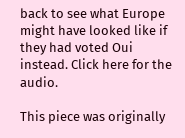back to see what Europe might have looked like if they had voted Oui instead. Click here for the audio.

This piece was originally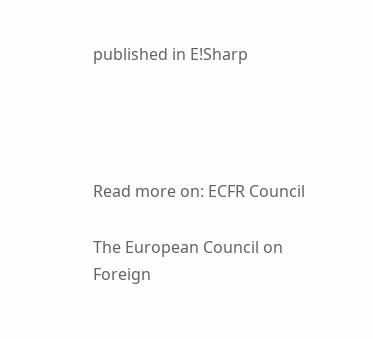published in E!Sharp




Read more on: ECFR Council

The European Council on Foreign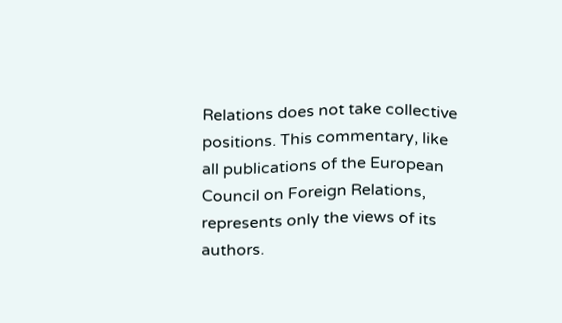Relations does not take collective positions. This commentary, like all publications of the European Council on Foreign Relations, represents only the views of its authors.